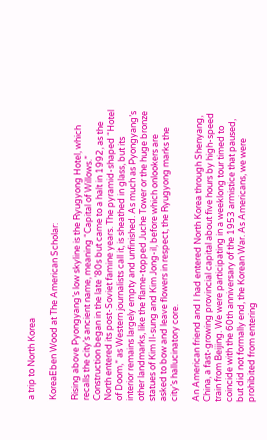a trip to North Korea

KoreaEben Wood at The American Scholar:

Rising above Pyongyang’s low skyline is the Ryugyong Hotel, which recalls the city’s ancient name, meaning “Capital of Willows.” Construction began in the late ’80s but came to a halt in 1992, as the North entered its post-Soviet famine years. The pyramid-shaped “Hotel of Doom,” as Western journalists call it, is sheathed in glass, but its interior remains largely empty and unfinished. As much as Pyongyang’s other landmarks, like the flame-topped Juche Tower or the huge bronze statues of Kim Il-sung and Kim Jong-il, before which onlookers are asked to bow and leave flowers in respect, the Ryugyong marks the city’s hallucinatory core.

An American friend and I had entered North Korea through Shenyang, China, a fast-growing provincial capital about five hours by high-speed train from Beijing. We were participating in a weeklong tour timed to coincide with the 60th anniversary of the 1953 armistice that paused, but did not formally end, the Korean War. As Americans, we were prohibited from entering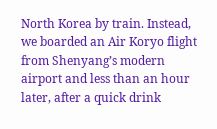North Korea by train. Instead, we boarded an Air Koryo flight from Shenyang’s modern airport and less than an hour later, after a quick drink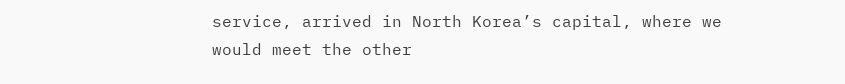service, arrived in North Korea’s capital, where we would meet the other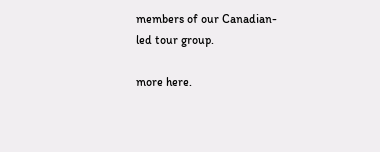members of our Canadian-led tour group.

more here.